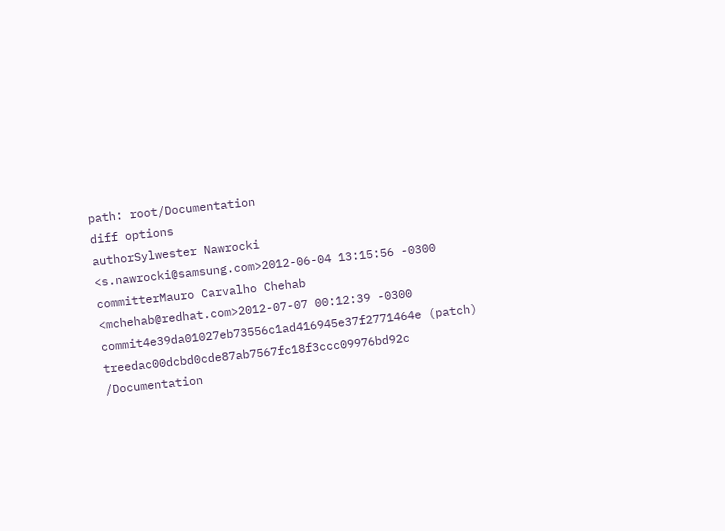path: root/Documentation
diff options
authorSylwester Nawrocki <s.nawrocki@samsung.com>2012-06-04 13:15:56 -0300
committerMauro Carvalho Chehab <mchehab@redhat.com>2012-07-07 00:12:39 -0300
commit4e39da01027eb73556c1ad416945e37f2771464e (patch)
treedac00dcbd0cde87ab7567fc18f3ccc09976bd92c /Documentation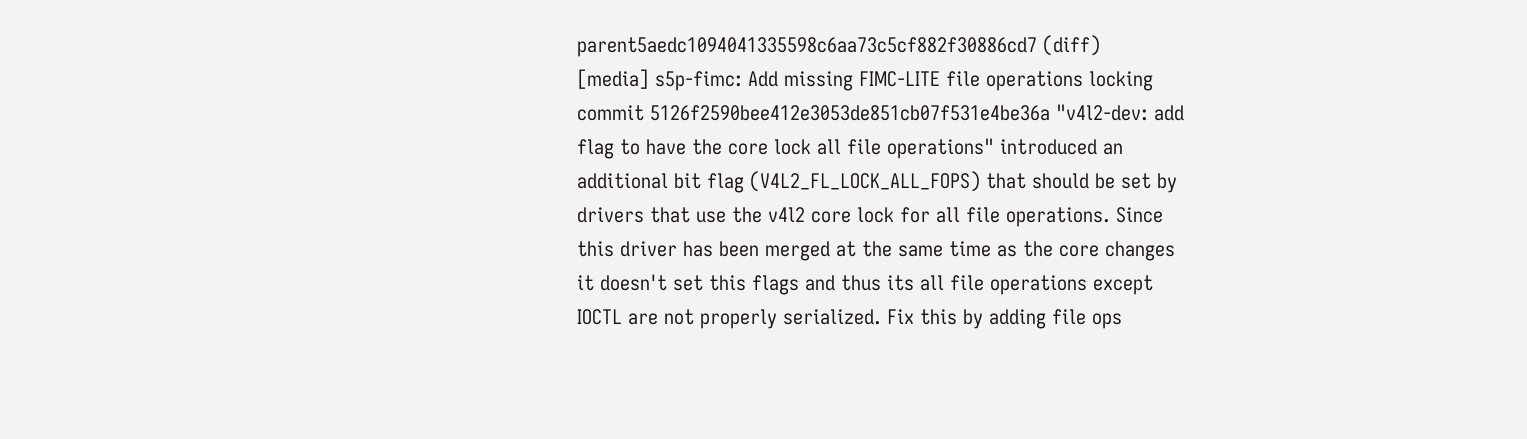parent5aedc1094041335598c6aa73c5cf882f30886cd7 (diff)
[media] s5p-fimc: Add missing FIMC-LITE file operations locking
commit 5126f2590bee412e3053de851cb07f531e4be36a "v4l2-dev: add flag to have the core lock all file operations" introduced an additional bit flag (V4L2_FL_LOCK_ALL_FOPS) that should be set by drivers that use the v4l2 core lock for all file operations. Since this driver has been merged at the same time as the core changes it doesn't set this flags and thus its all file operations except IOCTL are not properly serialized. Fix this by adding file ops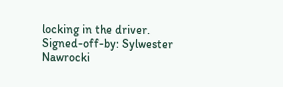locking in the driver. Signed-off-by: Sylwester Nawrocki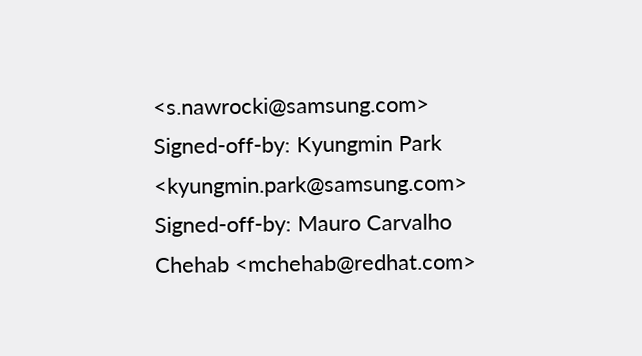<s.nawrocki@samsung.com> Signed-off-by: Kyungmin Park <kyungmin.park@samsung.com> Signed-off-by: Mauro Carvalho Chehab <mchehab@redhat.com>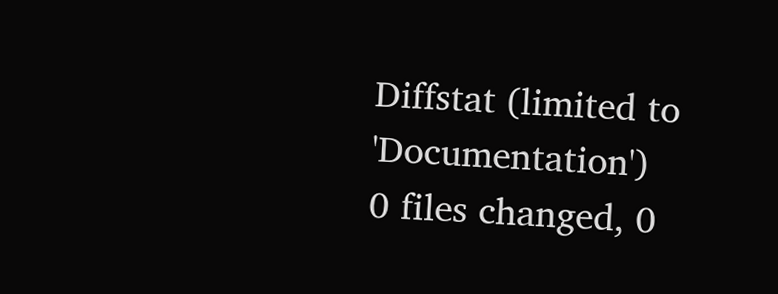Diffstat (limited to 'Documentation')
0 files changed, 0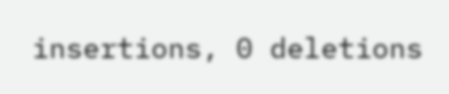insertions, 0 deletions